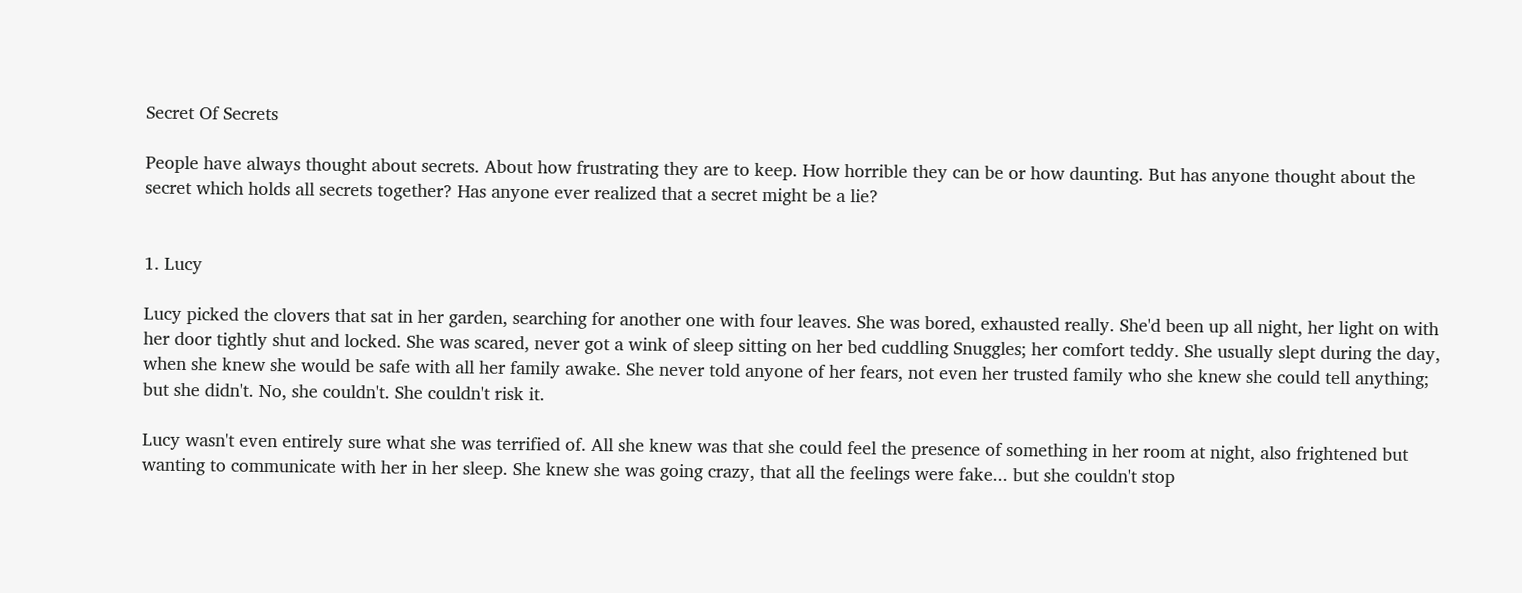Secret Of Secrets

People have always thought about secrets. About how frustrating they are to keep. How horrible they can be or how daunting. But has anyone thought about the secret which holds all secrets together? Has anyone ever realized that a secret might be a lie?


1. Lucy

Lucy picked the clovers that sat in her garden, searching for another one with four leaves. She was bored, exhausted really. She'd been up all night, her light on with her door tightly shut and locked. She was scared, never got a wink of sleep sitting on her bed cuddling Snuggles; her comfort teddy. She usually slept during the day, when she knew she would be safe with all her family awake. She never told anyone of her fears, not even her trusted family who she knew she could tell anything; but she didn't. No, she couldn't. She couldn't risk it.

Lucy wasn't even entirely sure what she was terrified of. All she knew was that she could feel the presence of something in her room at night, also frightened but wanting to communicate with her in her sleep. She knew she was going crazy, that all the feelings were fake... but she couldn't stop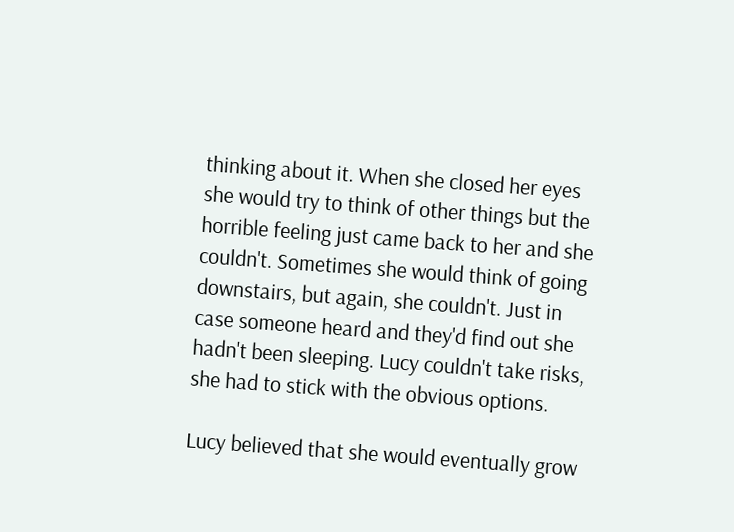thinking about it. When she closed her eyes she would try to think of other things but the horrible feeling just came back to her and she couldn't. Sometimes she would think of going downstairs, but again, she couldn't. Just in case someone heard and they'd find out she hadn't been sleeping. Lucy couldn't take risks, she had to stick with the obvious options.

Lucy believed that she would eventually grow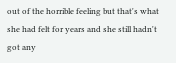out of the horrible feeling but that's what she had felt for years and she still hadn't got any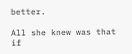better.

All she knew was that if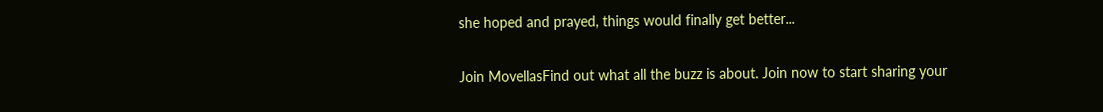she hoped and prayed, things would finally get better...

Join MovellasFind out what all the buzz is about. Join now to start sharing your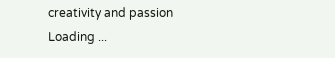creativity and passion
Loading ...